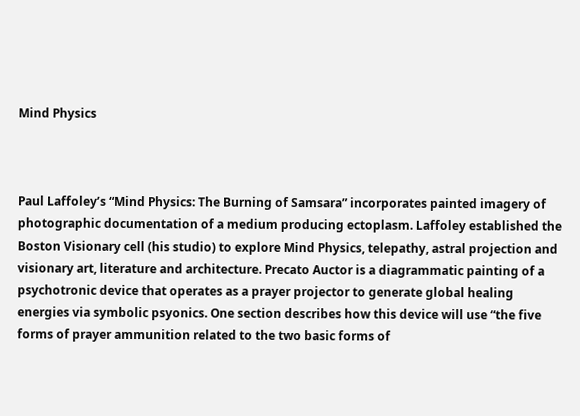Mind Physics



Paul Laffoley’s “Mind Physics: The Burning of Samsara” incorporates painted imagery of photographic documentation of a medium producing ectoplasm. Laffoley established the Boston Visionary cell (his studio) to explore Mind Physics, telepathy, astral projection and visionary art, literature and architecture. Precato Auctor is a diagrammatic painting of a psychotronic device that operates as a prayer projector to generate global healing energies via symbolic psyonics. One section describes how this device will use “the five forms of prayer ammunition related to the two basic forms of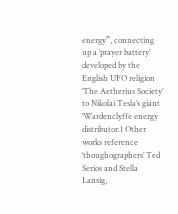energy”, connecting up a ‘prayer battery’ developed by the English UFO religion ‘The Aetherius Society’ to Nikolai Tesla’s giant ‘Wardenclyffe energy distributor.1 Other works reference ‘thoughographers’ Ted Serios and Stella Lansig,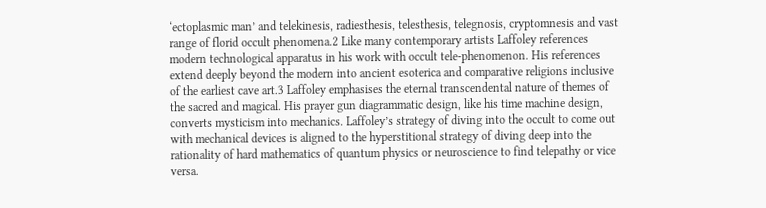‘ectoplasmic man’ and telekinesis, radiesthesis, telesthesis, telegnosis, cryptomnesis and vast range of florid occult phenomena.2 Like many contemporary artists Laffoley references modern technological apparatus in his work with occult tele-phenomenon. His references extend deeply beyond the modern into ancient esoterica and comparative religions inclusive of the earliest cave art.3 Laffoley emphasises the eternal transcendental nature of themes of the sacred and magical. His prayer gun diagrammatic design, like his time machine design, converts mysticism into mechanics. Laffoley’s strategy of diving into the occult to come out with mechanical devices is aligned to the hyperstitional strategy of diving deep into the rationality of hard mathematics of quantum physics or neuroscience to find telepathy or vice versa.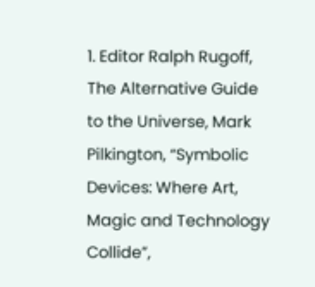1. Editor Ralph Rugoff, The Alternative Guide to the Universe, Mark Pilkington, “Symbolic Devices: Where Art, Magic and Technology Collide”,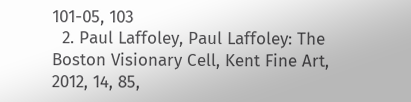101-05, 103
  2. Paul Laffoley, Paul Laffoley: The Boston Visionary Cell, Kent Fine Art, 2012, 14, 85,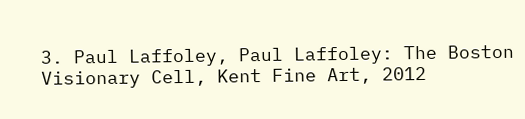3. Paul Laffoley, Paul Laffoley: The Boston Visionary Cell, Kent Fine Art, 2012